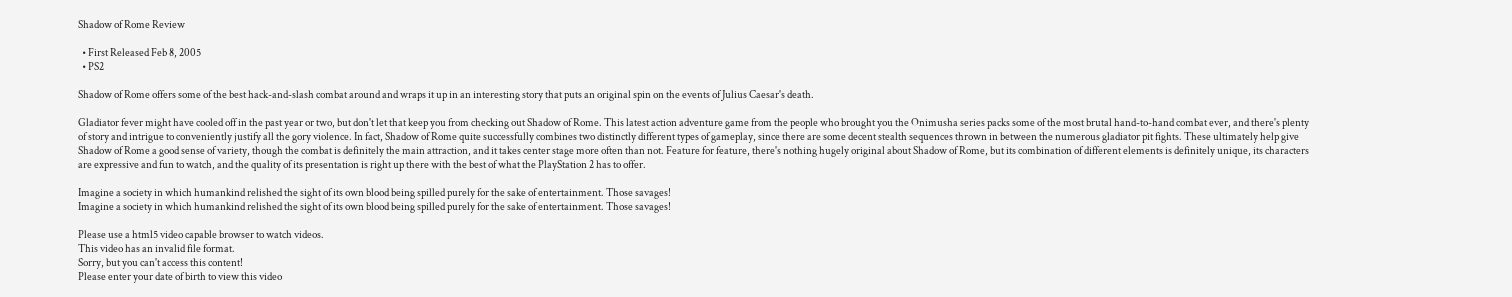Shadow of Rome Review

  • First Released Feb 8, 2005
  • PS2

Shadow of Rome offers some of the best hack-and-slash combat around and wraps it up in an interesting story that puts an original spin on the events of Julius Caesar's death.

Gladiator fever might have cooled off in the past year or two, but don't let that keep you from checking out Shadow of Rome. This latest action adventure game from the people who brought you the Onimusha series packs some of the most brutal hand-to-hand combat ever, and there's plenty of story and intrigue to conveniently justify all the gory violence. In fact, Shadow of Rome quite successfully combines two distinctly different types of gameplay, since there are some decent stealth sequences thrown in between the numerous gladiator pit fights. These ultimately help give Shadow of Rome a good sense of variety, though the combat is definitely the main attraction, and it takes center stage more often than not. Feature for feature, there's nothing hugely original about Shadow of Rome, but its combination of different elements is definitely unique, its characters are expressive and fun to watch, and the quality of its presentation is right up there with the best of what the PlayStation 2 has to offer.

Imagine a society in which humankind relished the sight of its own blood being spilled purely for the sake of entertainment. Those savages!
Imagine a society in which humankind relished the sight of its own blood being spilled purely for the sake of entertainment. Those savages!

Please use a html5 video capable browser to watch videos.
This video has an invalid file format.
Sorry, but you can't access this content!
Please enter your date of birth to view this video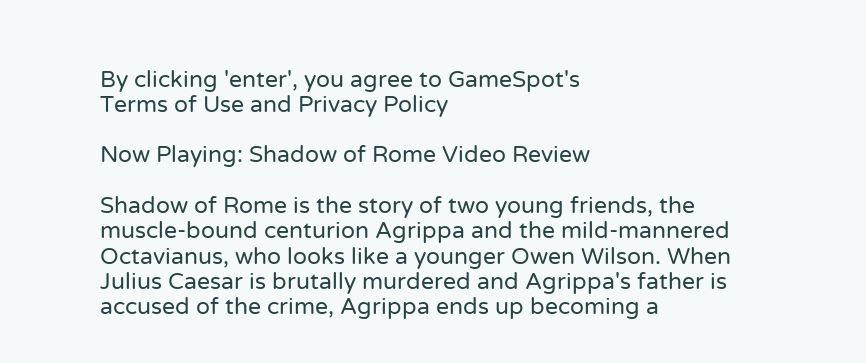By clicking 'enter', you agree to GameSpot's
Terms of Use and Privacy Policy

Now Playing: Shadow of Rome Video Review

Shadow of Rome is the story of two young friends, the muscle-bound centurion Agrippa and the mild-mannered Octavianus, who looks like a younger Owen Wilson. When Julius Caesar is brutally murdered and Agrippa's father is accused of the crime, Agrippa ends up becoming a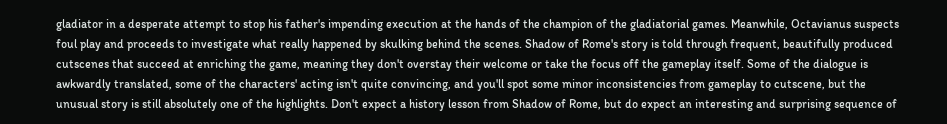gladiator in a desperate attempt to stop his father's impending execution at the hands of the champion of the gladiatorial games. Meanwhile, Octavianus suspects foul play and proceeds to investigate what really happened by skulking behind the scenes. Shadow of Rome's story is told through frequent, beautifully produced cutscenes that succeed at enriching the game, meaning they don't overstay their welcome or take the focus off the gameplay itself. Some of the dialogue is awkwardly translated, some of the characters' acting isn't quite convincing, and you'll spot some minor inconsistencies from gameplay to cutscene, but the unusual story is still absolutely one of the highlights. Don't expect a history lesson from Shadow of Rome, but do expect an interesting and surprising sequence of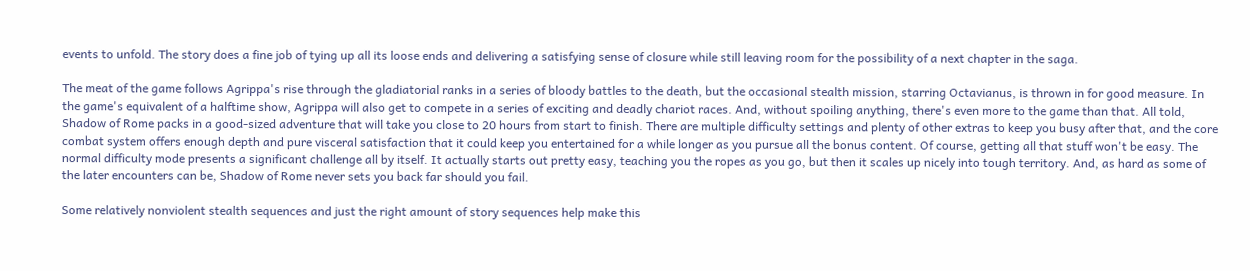events to unfold. The story does a fine job of tying up all its loose ends and delivering a satisfying sense of closure while still leaving room for the possibility of a next chapter in the saga.

The meat of the game follows Agrippa's rise through the gladiatorial ranks in a series of bloody battles to the death, but the occasional stealth mission, starring Octavianus, is thrown in for good measure. In the game's equivalent of a halftime show, Agrippa will also get to compete in a series of exciting and deadly chariot races. And, without spoiling anything, there's even more to the game than that. All told, Shadow of Rome packs in a good-sized adventure that will take you close to 20 hours from start to finish. There are multiple difficulty settings and plenty of other extras to keep you busy after that, and the core combat system offers enough depth and pure visceral satisfaction that it could keep you entertained for a while longer as you pursue all the bonus content. Of course, getting all that stuff won't be easy. The normal difficulty mode presents a significant challenge all by itself. It actually starts out pretty easy, teaching you the ropes as you go, but then it scales up nicely into tough territory. And, as hard as some of the later encounters can be, Shadow of Rome never sets you back far should you fail.

Some relatively nonviolent stealth sequences and just the right amount of story sequences help make this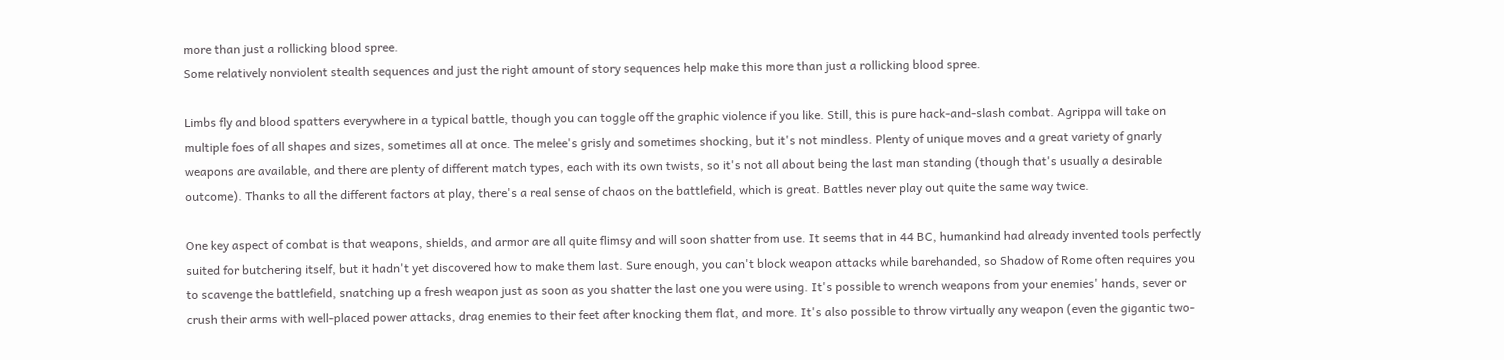more than just a rollicking blood spree.
Some relatively nonviolent stealth sequences and just the right amount of story sequences help make this more than just a rollicking blood spree.

Limbs fly and blood spatters everywhere in a typical battle, though you can toggle off the graphic violence if you like. Still, this is pure hack-and-slash combat. Agrippa will take on multiple foes of all shapes and sizes, sometimes all at once. The melee's grisly and sometimes shocking, but it's not mindless. Plenty of unique moves and a great variety of gnarly weapons are available, and there are plenty of different match types, each with its own twists, so it's not all about being the last man standing (though that's usually a desirable outcome). Thanks to all the different factors at play, there's a real sense of chaos on the battlefield, which is great. Battles never play out quite the same way twice.

One key aspect of combat is that weapons, shields, and armor are all quite flimsy and will soon shatter from use. It seems that in 44 BC, humankind had already invented tools perfectly suited for butchering itself, but it hadn't yet discovered how to make them last. Sure enough, you can't block weapon attacks while barehanded, so Shadow of Rome often requires you to scavenge the battlefield, snatching up a fresh weapon just as soon as you shatter the last one you were using. It's possible to wrench weapons from your enemies' hands, sever or crush their arms with well-placed power attacks, drag enemies to their feet after knocking them flat, and more. It's also possible to throw virtually any weapon (even the gigantic two-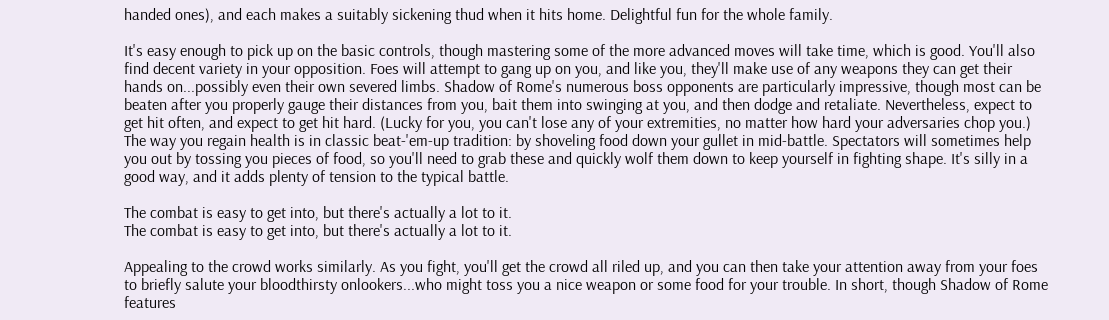handed ones), and each makes a suitably sickening thud when it hits home. Delightful fun for the whole family.

It's easy enough to pick up on the basic controls, though mastering some of the more advanced moves will take time, which is good. You'll also find decent variety in your opposition. Foes will attempt to gang up on you, and like you, they'll make use of any weapons they can get their hands on...possibly even their own severed limbs. Shadow of Rome's numerous boss opponents are particularly impressive, though most can be beaten after you properly gauge their distances from you, bait them into swinging at you, and then dodge and retaliate. Nevertheless, expect to get hit often, and expect to get hit hard. (Lucky for you, you can't lose any of your extremities, no matter how hard your adversaries chop you.) The way you regain health is in classic beat-'em-up tradition: by shoveling food down your gullet in mid-battle. Spectators will sometimes help you out by tossing you pieces of food, so you'll need to grab these and quickly wolf them down to keep yourself in fighting shape. It's silly in a good way, and it adds plenty of tension to the typical battle.

The combat is easy to get into, but there's actually a lot to it.
The combat is easy to get into, but there's actually a lot to it.

Appealing to the crowd works similarly. As you fight, you'll get the crowd all riled up, and you can then take your attention away from your foes to briefly salute your bloodthirsty onlookers...who might toss you a nice weapon or some food for your trouble. In short, though Shadow of Rome features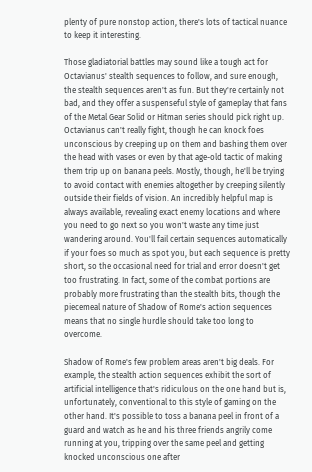plenty of pure nonstop action, there's lots of tactical nuance to keep it interesting.

Those gladiatorial battles may sound like a tough act for Octavianus' stealth sequences to follow, and sure enough, the stealth sequences aren't as fun. But they're certainly not bad, and they offer a suspenseful style of gameplay that fans of the Metal Gear Solid or Hitman series should pick right up. Octavianus can't really fight, though he can knock foes unconscious by creeping up on them and bashing them over the head with vases or even by that age-old tactic of making them trip up on banana peels. Mostly, though, he'll be trying to avoid contact with enemies altogether by creeping silently outside their fields of vision. An incredibly helpful map is always available, revealing exact enemy locations and where you need to go next so you won't waste any time just wandering around. You'll fail certain sequences automatically if your foes so much as spot you, but each sequence is pretty short, so the occasional need for trial and error doesn't get too frustrating. In fact, some of the combat portions are probably more frustrating than the stealth bits, though the piecemeal nature of Shadow of Rome's action sequences means that no single hurdle should take too long to overcome.

Shadow of Rome's few problem areas aren't big deals. For example, the stealth action sequences exhibit the sort of artificial intelligence that's ridiculous on the one hand but is, unfortunately, conventional to this style of gaming on the other hand. It's possible to toss a banana peel in front of a guard and watch as he and his three friends angrily come running at you, tripping over the same peel and getting knocked unconscious one after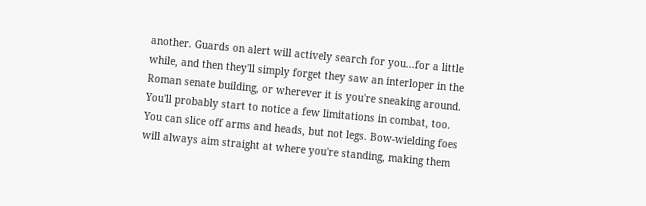another. Guards on alert will actively search for you...for a little while, and then they'll simply forget they saw an interloper in the Roman senate building, or wherever it is you're sneaking around. You'll probably start to notice a few limitations in combat, too. You can slice off arms and heads, but not legs. Bow-wielding foes will always aim straight at where you're standing, making them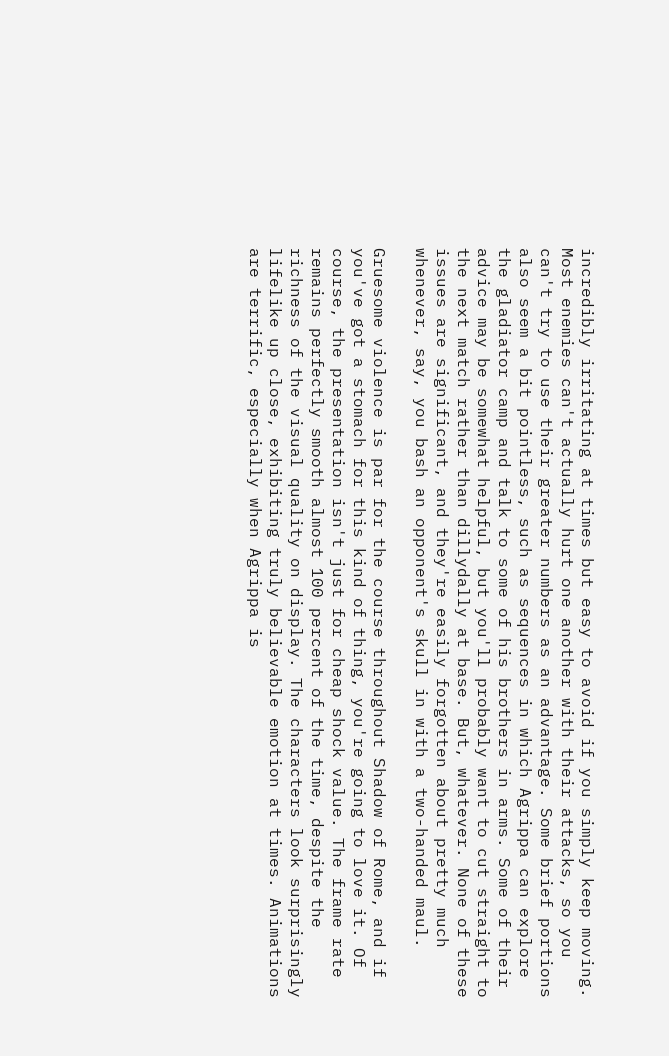incredibly irritating at times but easy to avoid if you simply keep moving. Most enemies can't actually hurt one another with their attacks, so you can't try to use their greater numbers as an advantage. Some brief portions also seem a bit pointless, such as sequences in which Agrippa can explore the gladiator camp and talk to some of his brothers in arms. Some of their advice may be somewhat helpful, but you'll probably want to cut straight to the next match rather than dillydally at base. But, whatever. None of these issues are significant, and they're easily forgotten about pretty much whenever, say, you bash an opponent's skull in with a two-handed maul.

Gruesome violence is par for the course throughout Shadow of Rome, and if you've got a stomach for this kind of thing, you're going to love it. Of course, the presentation isn't just for cheap shock value. The frame rate remains perfectly smooth almost 100 percent of the time, despite the richness of the visual quality on display. The characters look surprisingly lifelike up close, exhibiting truly believable emotion at times. Animations are terrific, especially when Agrippa is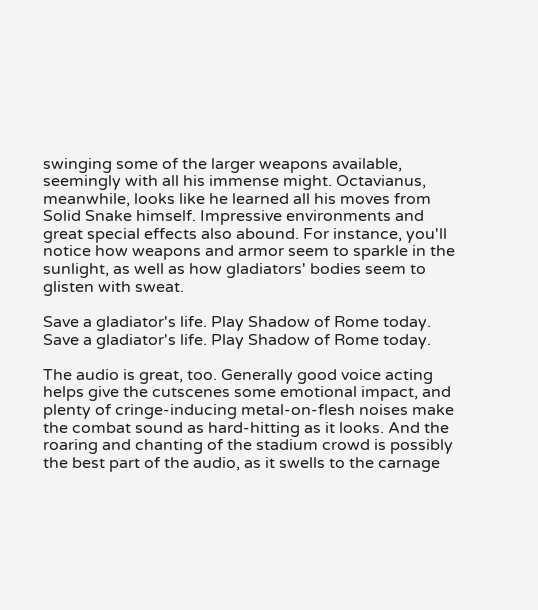swinging some of the larger weapons available, seemingly with all his immense might. Octavianus, meanwhile, looks like he learned all his moves from Solid Snake himself. Impressive environments and great special effects also abound. For instance, you'll notice how weapons and armor seem to sparkle in the sunlight, as well as how gladiators' bodies seem to glisten with sweat.

Save a gladiator's life. Play Shadow of Rome today.
Save a gladiator's life. Play Shadow of Rome today.

The audio is great, too. Generally good voice acting helps give the cutscenes some emotional impact, and plenty of cringe-inducing metal-on-flesh noises make the combat sound as hard-hitting as it looks. And the roaring and chanting of the stadium crowd is possibly the best part of the audio, as it swells to the carnage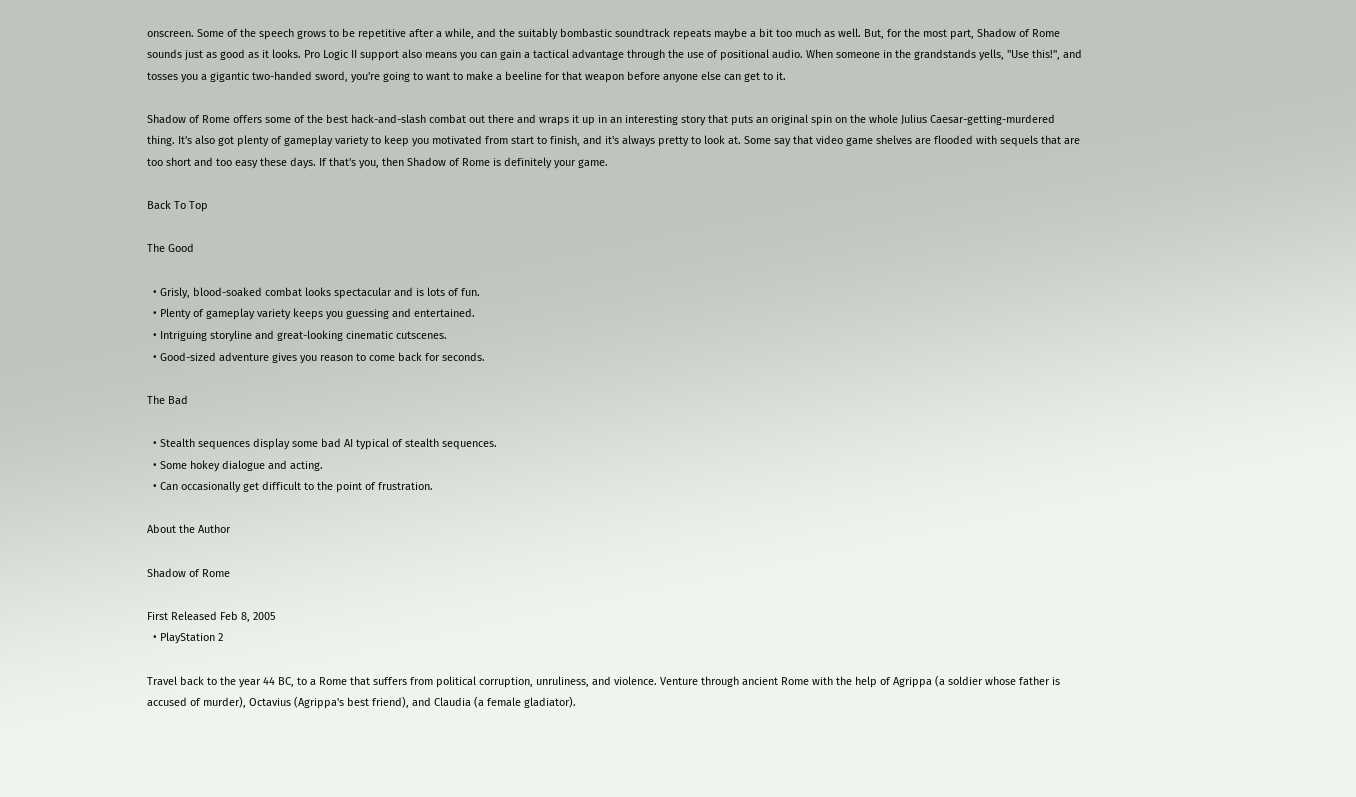onscreen. Some of the speech grows to be repetitive after a while, and the suitably bombastic soundtrack repeats maybe a bit too much as well. But, for the most part, Shadow of Rome sounds just as good as it looks. Pro Logic II support also means you can gain a tactical advantage through the use of positional audio. When someone in the grandstands yells, "Use this!", and tosses you a gigantic two-handed sword, you're going to want to make a beeline for that weapon before anyone else can get to it.

Shadow of Rome offers some of the best hack-and-slash combat out there and wraps it up in an interesting story that puts an original spin on the whole Julius Caesar-getting-murdered thing. It's also got plenty of gameplay variety to keep you motivated from start to finish, and it's always pretty to look at. Some say that video game shelves are flooded with sequels that are too short and too easy these days. If that's you, then Shadow of Rome is definitely your game.

Back To Top

The Good

  • Grisly, blood-soaked combat looks spectacular and is lots of fun.
  • Plenty of gameplay variety keeps you guessing and entertained.
  • Intriguing storyline and great-looking cinematic cutscenes.
  • Good-sized adventure gives you reason to come back for seconds.

The Bad

  • Stealth sequences display some bad AI typical of stealth sequences.
  • Some hokey dialogue and acting.
  • Can occasionally get difficult to the point of frustration.

About the Author

Shadow of Rome

First Released Feb 8, 2005
  • PlayStation 2

Travel back to the year 44 BC, to a Rome that suffers from political corruption, unruliness, and violence. Venture through ancient Rome with the help of Agrippa (a soldier whose father is accused of murder), Octavius (Agrippa's best friend), and Claudia (a female gladiator).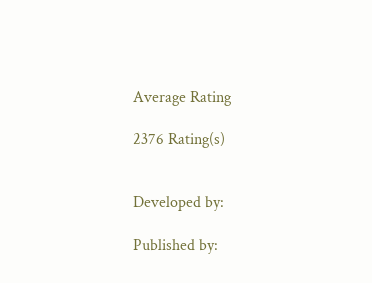Average Rating

2376 Rating(s)


Developed by:

Published by: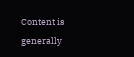Content is generally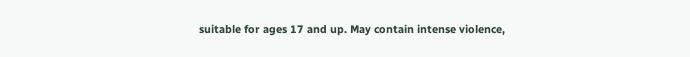suitable for ages 17 and up. May contain intense violence,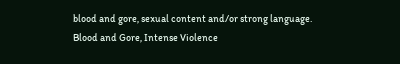blood and gore, sexual content and/or strong language.
Blood and Gore, Intense Violence